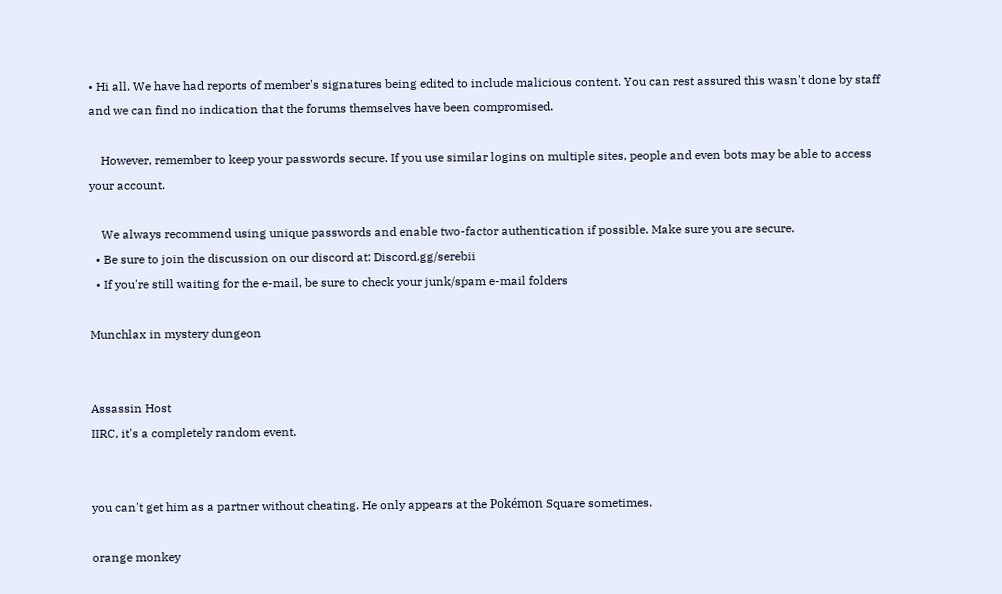• Hi all. We have had reports of member's signatures being edited to include malicious content. You can rest assured this wasn't done by staff and we can find no indication that the forums themselves have been compromised.

    However, remember to keep your passwords secure. If you use similar logins on multiple sites, people and even bots may be able to access your account.

    We always recommend using unique passwords and enable two-factor authentication if possible. Make sure you are secure.
  • Be sure to join the discussion on our discord at: Discord.gg/serebii
  • If you're still waiting for the e-mail, be sure to check your junk/spam e-mail folders

Munchlax in mystery dungeon


Assassin Host
IIRC, it's a completely random event.


you can't get him as a partner without cheating. He only appears at the Pokémon Square sometimes.

orange monkey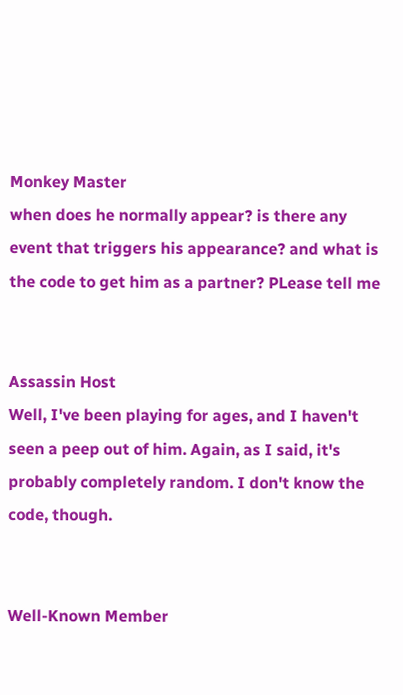Monkey Master
when does he normally appear? is there any event that triggers his appearance? and what is the code to get him as a partner? PLease tell me


Assassin Host
Well, I've been playing for ages, and I haven't seen a peep out of him. Again, as I said, it's probably completely random. I don't know the code, though.


Well-Known Member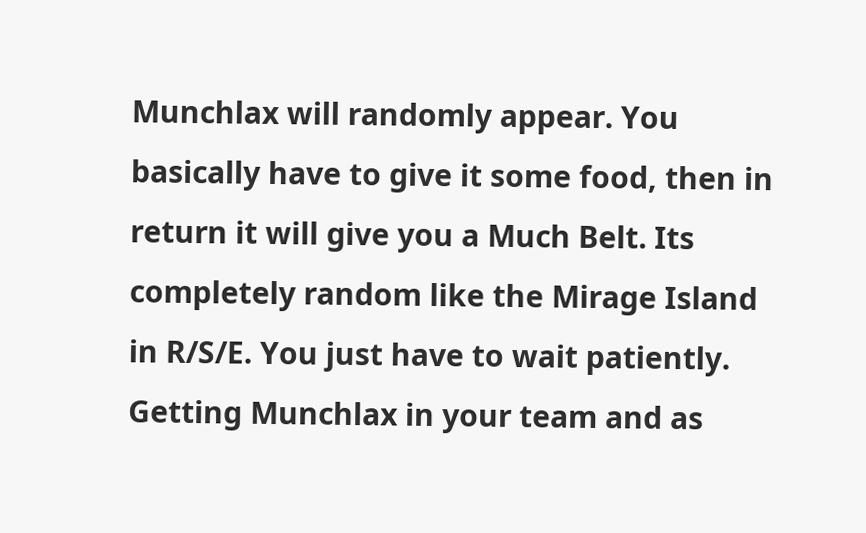Munchlax will randomly appear. You basically have to give it some food, then in return it will give you a Much Belt. Its completely random like the Mirage Island in R/S/E. You just have to wait patiently. Getting Munchlax in your team and as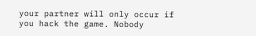your partner will only occur if you hack the game. Nobody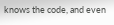knows the code, and even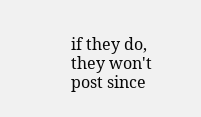if they do, they won't post since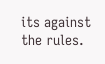its against the rules.